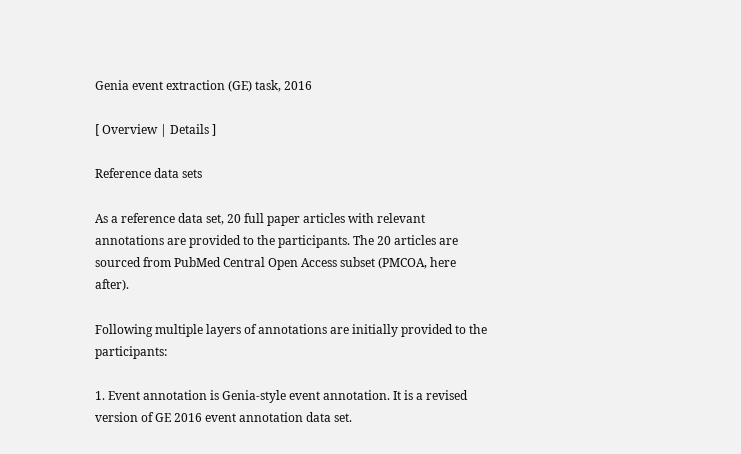Genia event extraction (GE) task, 2016

[ Overview | Details ]

Reference data sets

As a reference data set, 20 full paper articles with relevant annotations are provided to the participants. The 20 articles are sourced from PubMed Central Open Access subset (PMCOA, here after).

Following multiple layers of annotations are initially provided to the participants:

1. Event annotation is Genia-style event annotation. It is a revised version of GE 2016 event annotation data set.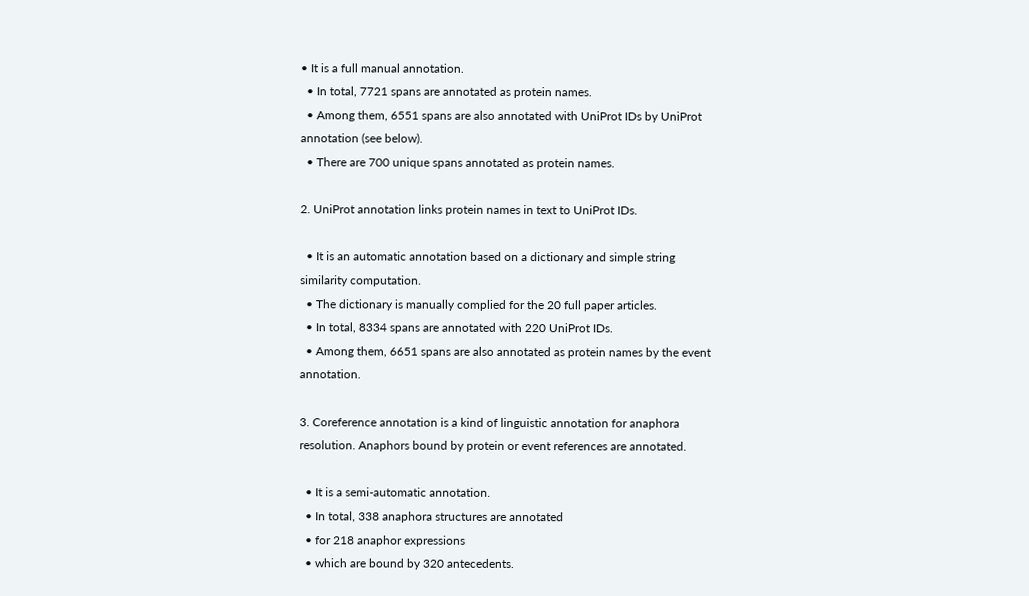• It is a full manual annotation.
  • In total, 7721 spans are annotated as protein names.
  • Among them, 6551 spans are also annotated with UniProt IDs by UniProt annotation (see below).
  • There are 700 unique spans annotated as protein names.

2. UniProt annotation links protein names in text to UniProt IDs.

  • It is an automatic annotation based on a dictionary and simple string similarity computation.
  • The dictionary is manually complied for the 20 full paper articles.
  • In total, 8334 spans are annotated with 220 UniProt IDs.
  • Among them, 6651 spans are also annotated as protein names by the event annotation.

3. Coreference annotation is a kind of linguistic annotation for anaphora resolution. Anaphors bound by protein or event references are annotated.

  • It is a semi-automatic annotation.
  • In total, 338 anaphora structures are annotated
  • for 218 anaphor expressions
  • which are bound by 320 antecedents.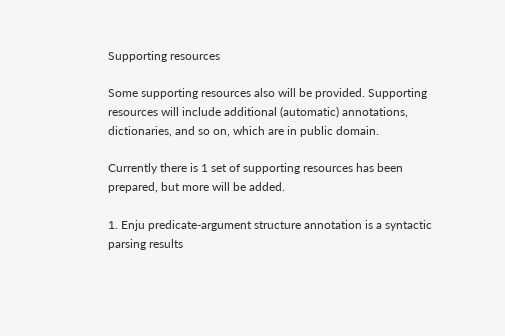Supporting resources

Some supporting resources also will be provided. Supporting resources will include additional (automatic) annotations, dictionaries, and so on, which are in public domain.

Currently there is 1 set of supporting resources has been prepared, but more will be added.

1. Enju predicate-argument structure annotation is a syntactic parsing results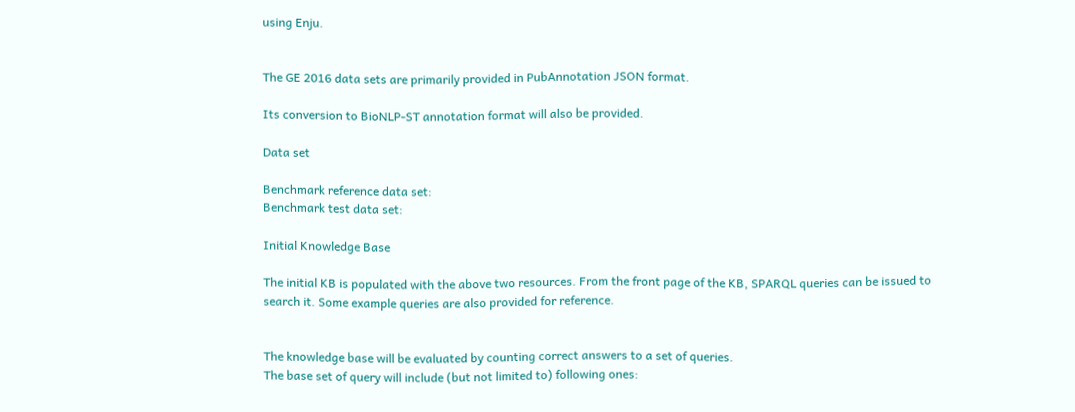using Enju.


The GE 2016 data sets are primarily provided in PubAnnotation JSON format.

Its conversion to BioNLP-ST annotation format will also be provided.

Data set

Benchmark reference data set:
Benchmark test data set:

Initial Knowledge Base

The initial KB is populated with the above two resources. From the front page of the KB, SPARQL queries can be issued to search it. Some example queries are also provided for reference.


The knowledge base will be evaluated by counting correct answers to a set of queries.
The base set of query will include (but not limited to) following ones: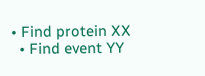• Find protein XX
  • Find event YY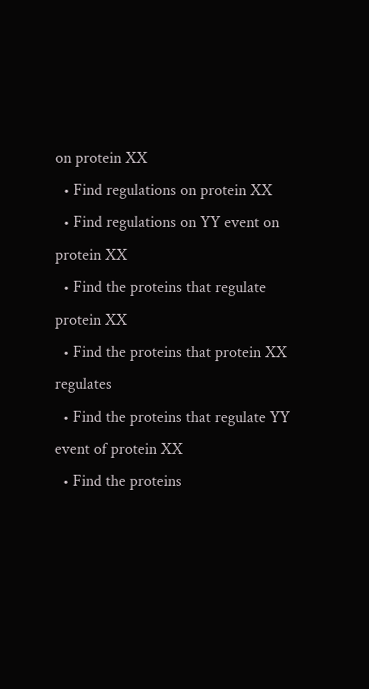on protein XX
  • Find regulations on protein XX
  • Find regulations on YY event on protein XX
  • Find the proteins that regulate protein XX
  • Find the proteins that protein XX regulates
  • Find the proteins that regulate YY event of protein XX
  • Find the proteins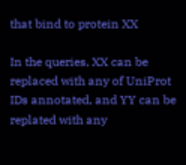that bind to protein XX

In the queries, XX can be replaced with any of UniProt IDs annotated, and YY can be replated with any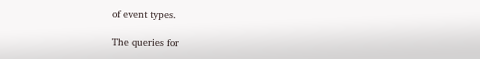of event types.

The queries for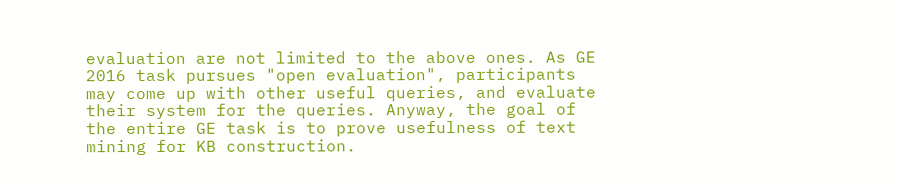evaluation are not limited to the above ones. As GE 2016 task pursues "open evaluation", participants may come up with other useful queries, and evaluate their system for the queries. Anyway, the goal of the entire GE task is to prove usefulness of text mining for KB construction.